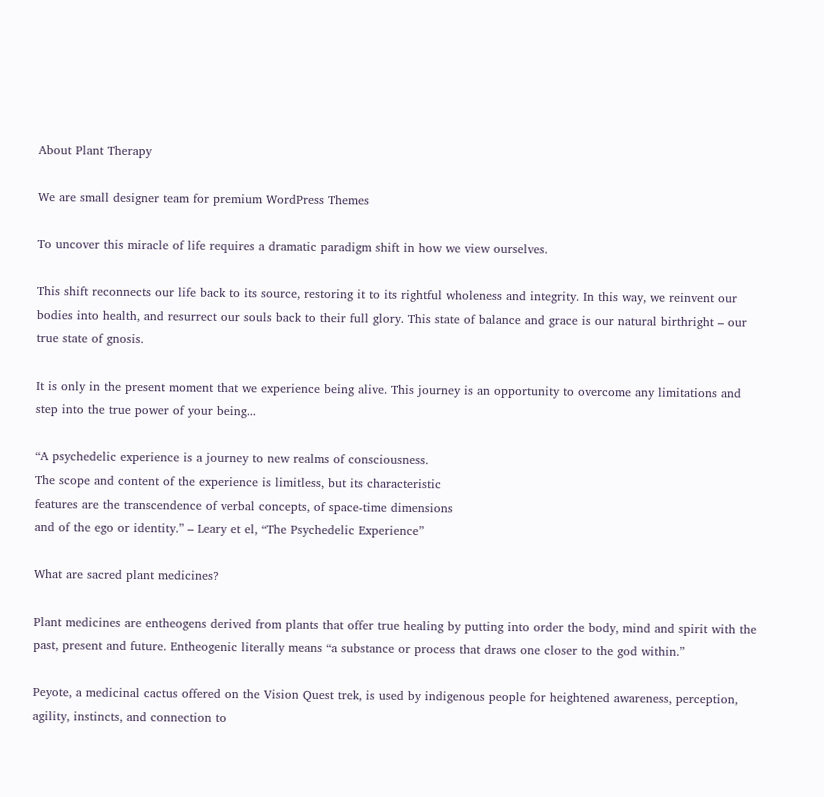About Plant Therapy

We are small designer team for premium WordPress Themes

To uncover this miracle of life requires a dramatic paradigm shift in how we view ourselves.

This shift reconnects our life back to its source, restoring it to its rightful wholeness and integrity. In this way, we reinvent our bodies into health, and resurrect our souls back to their full glory. This state of balance and grace is our natural birthright – our true state of gnosis.

It is only in the present moment that we experience being alive. This journey is an opportunity to overcome any limitations and step into the true power of your being...

“A psychedelic experience is a journey to new realms of consciousness.
The scope and content of the experience is limitless, but its characteristic
features are the transcendence of verbal concepts, of space-time dimensions
and of the ego or identity.” – Leary et el, “The Psychedelic Experience”

What are sacred plant medicines?

Plant medicines are entheogens derived from plants that offer true healing by putting into order the body, mind and spirit with the past, present and future. Entheogenic literally means “a substance or process that draws one closer to the god within.”

Peyote, a medicinal cactus offered on the Vision Quest trek, is used by indigenous people for heightened awareness, perception, agility, instincts, and connection to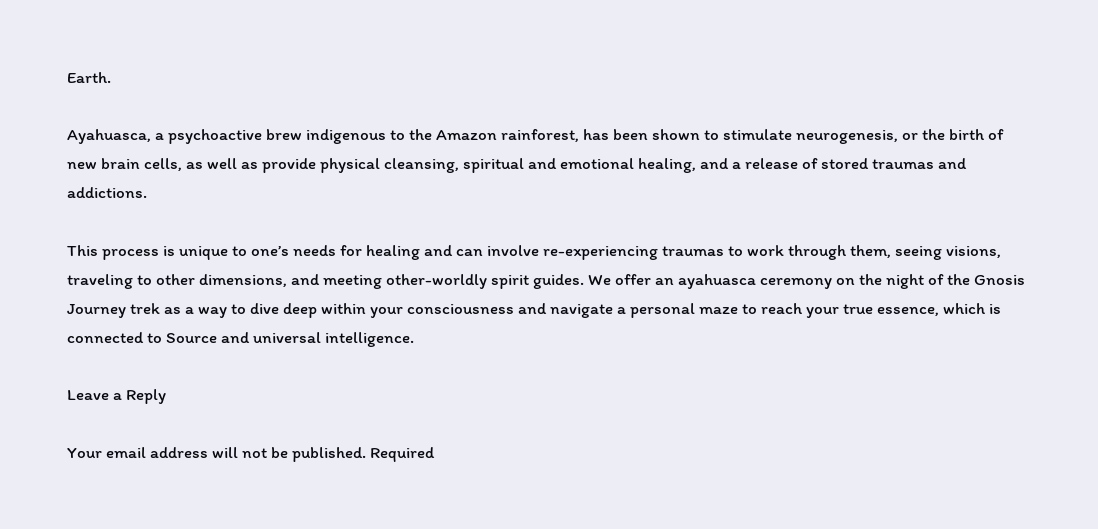Earth.

Ayahuasca, a psychoactive brew indigenous to the Amazon rainforest, has been shown to stimulate neurogenesis, or the birth of new brain cells, as well as provide physical cleansing, spiritual and emotional healing, and a release of stored traumas and addictions.

This process is unique to one’s needs for healing and can involve re-experiencing traumas to work through them, seeing visions, traveling to other dimensions, and meeting other-worldly spirit guides. We offer an ayahuasca ceremony on the night of the Gnosis Journey trek as a way to dive deep within your consciousness and navigate a personal maze to reach your true essence, which is connected to Source and universal intelligence.

Leave a Reply

Your email address will not be published. Required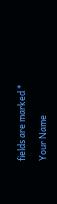fields are marked *

Your Name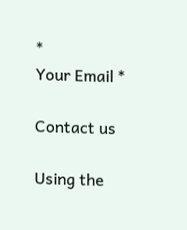*
Your Email *

Contact us

Using the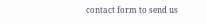contact form to send us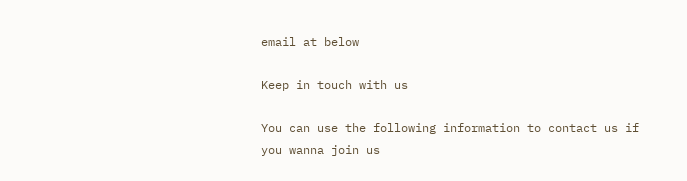email at below

Keep in touch with us

You can use the following information to contact us if you wanna join us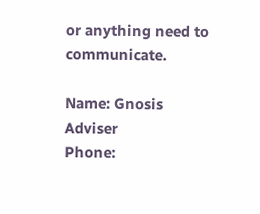or anything need to communicate.

Name: Gnosis Adviser
Phone: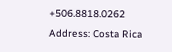+506.8818.0262
Address: Costa Rica